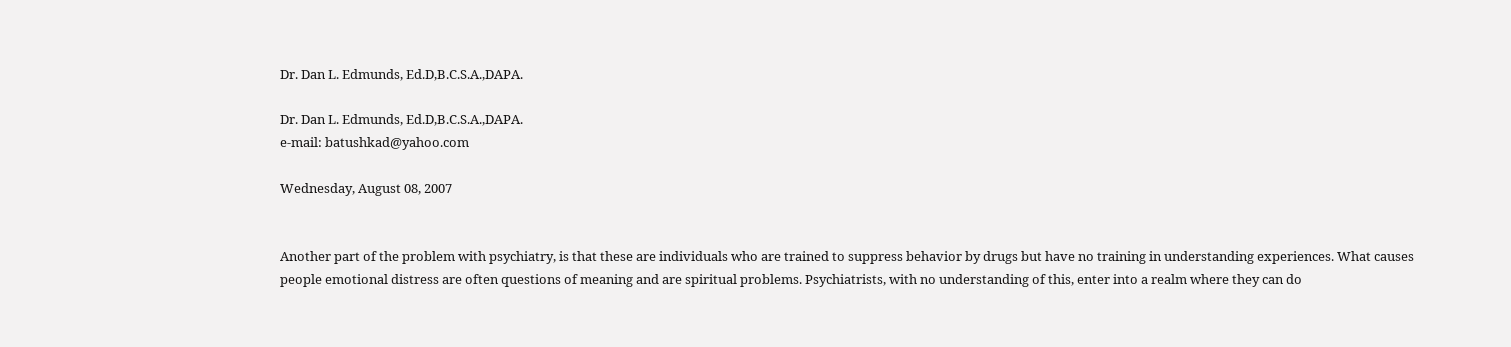Dr. Dan L. Edmunds, Ed.D,B.C.S.A.,DAPA.

Dr. Dan L. Edmunds, Ed.D,B.C.S.A.,DAPA.
e-mail: batushkad@yahoo.com

Wednesday, August 08, 2007


Another part of the problem with psychiatry, is that these are individuals who are trained to suppress behavior by drugs but have no training in understanding experiences. What causes people emotional distress are often questions of meaning and are spiritual problems. Psychiatrists, with no understanding of this, enter into a realm where they can do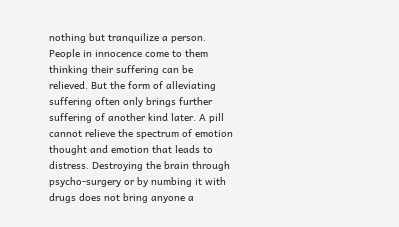nothing but tranquilize a person. People in innocence come to them thinking their suffering can be relieved. But the form of alleviating suffering often only brings further suffering of another kind later. A pill cannot relieve the spectrum of emotion thought and emotion that leads to distress. Destroying the brain through psycho-surgery or by numbing it with drugs does not bring anyone a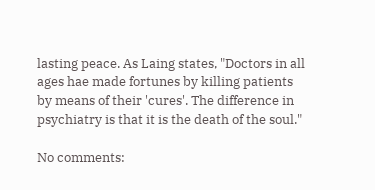lasting peace. As Laing states, "Doctors in all ages hae made fortunes by killing patients by means of their 'cures'. The difference in psychiatry is that it is the death of the soul."

No comments: